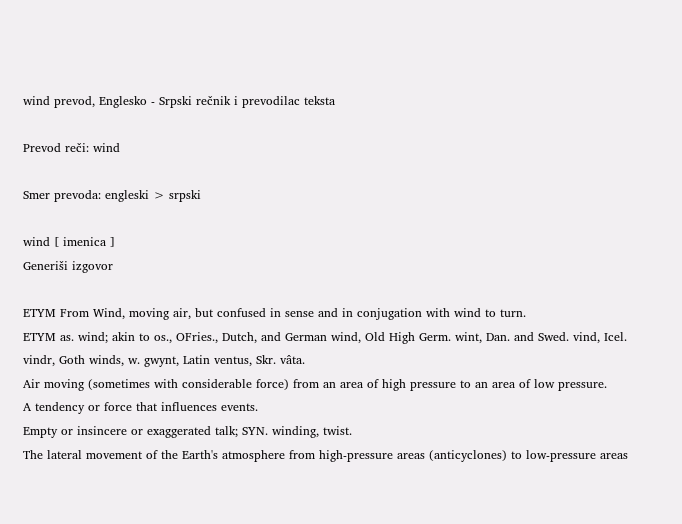wind prevod, Englesko - Srpski rečnik i prevodilac teksta

Prevod reči: wind

Smer prevoda: engleski > srpski

wind [ imenica ]
Generiši izgovor

ETYM From Wind, moving air, but confused in sense and in conjugation with wind to turn.
ETYM as. wind; akin to os., OFries., Dutch, and German wind, Old High Germ. wint, Dan. and Swed. vind, Icel. vindr, Goth winds, w. gwynt, Latin ventus, Skr. vâta.
Air moving (sometimes with considerable force) from an area of high pressure to an area of low pressure.
A tendency or force that influences events.
Empty or insincere or exaggerated talk; SYN. winding, twist.
The lateral movement of the Earth's atmosphere from high-pressure areas (anticyclones) to low-pressure areas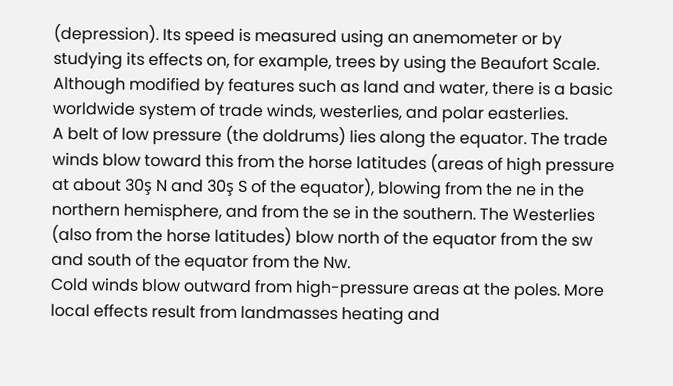(depression). Its speed is measured using an anemometer or by studying its effects on, for example, trees by using the Beaufort Scale. Although modified by features such as land and water, there is a basic worldwide system of trade winds, westerlies, and polar easterlies.
A belt of low pressure (the doldrums) lies along the equator. The trade winds blow toward this from the horse latitudes (areas of high pressure at about 30ş N and 30ş S of the equator), blowing from the ne in the northern hemisphere, and from the se in the southern. The Westerlies (also from the horse latitudes) blow north of the equator from the sw and south of the equator from the Nw.
Cold winds blow outward from high-pressure areas at the poles. More local effects result from landmasses heating and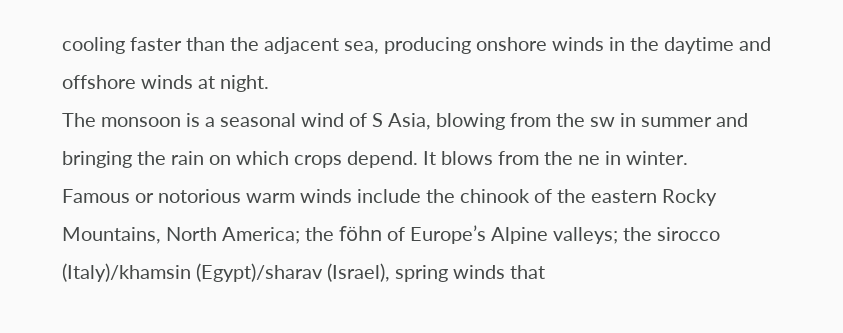cooling faster than the adjacent sea, producing onshore winds in the daytime and offshore winds at night.
The monsoon is a seasonal wind of S Asia, blowing from the sw in summer and bringing the rain on which crops depend. It blows from the ne in winter.
Famous or notorious warm winds include the chinook of the eastern Rocky Mountains, North America; the föhn of Europe’s Alpine valleys; the sirocco (Italy)/khamsin (Egypt)/sharav (Israel), spring winds that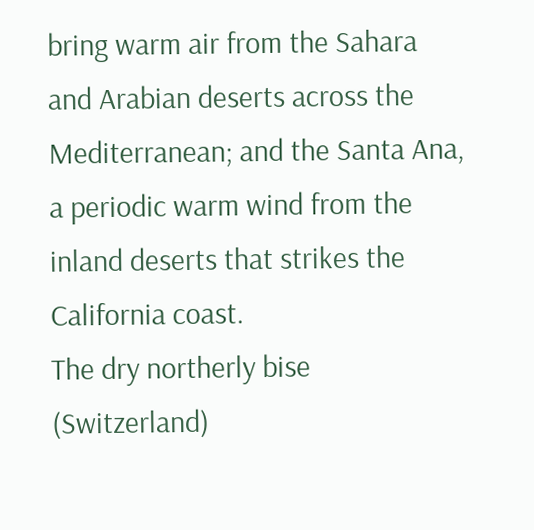bring warm air from the Sahara and Arabian deserts across the Mediterranean; and the Santa Ana, a periodic warm wind from the inland deserts that strikes the California coast.
The dry northerly bise (Switzerland)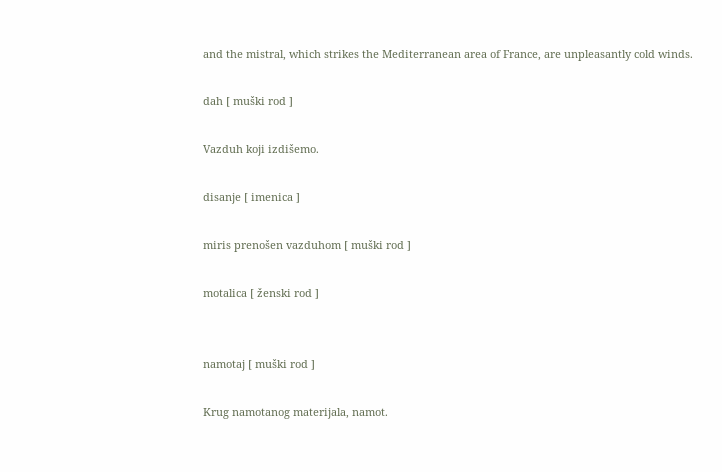and the mistral, which strikes the Mediterranean area of France, are unpleasantly cold winds.

dah [ muški rod ]

Vazduh koji izdišemo.

disanje [ imenica ]

miris prenošen vazduhom [ muški rod ]

motalica [ ženski rod ]


namotaj [ muški rod ]

Krug namotanog materijala, namot.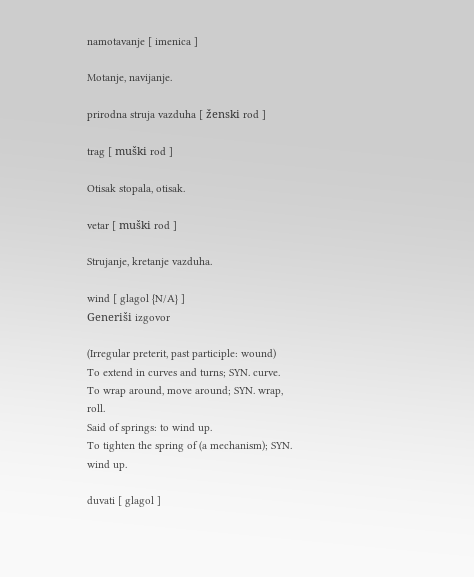namotavanje [ imenica ]

Motanje, navijanje.

prirodna struja vazduha [ ženski rod ]

trag [ muški rod ]

Otisak stopala, otisak.

vetar [ muški rod ]

Strujanje, kretanje vazduha.

wind [ glagol {N/A} ]
Generiši izgovor

(Irregular preterit, past participle: wound)
To extend in curves and turns; SYN. curve.
To wrap around, move around; SYN. wrap, roll.
Said of springs: to wind up.
To tighten the spring of (a mechanism); SYN. wind up.

duvati [ glagol ]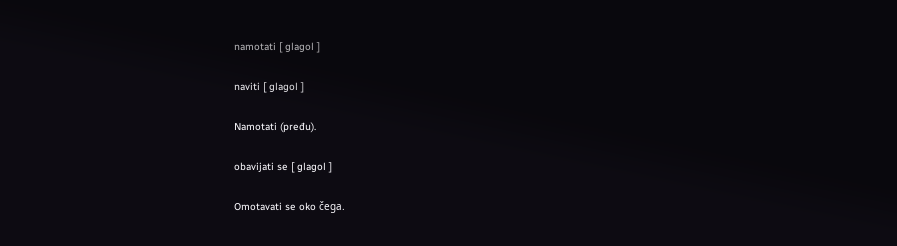namotati [ glagol ]

naviti [ glagol ]

Namotati (pređu).

obavijati se [ glagol ]

Omotavati se oko čega.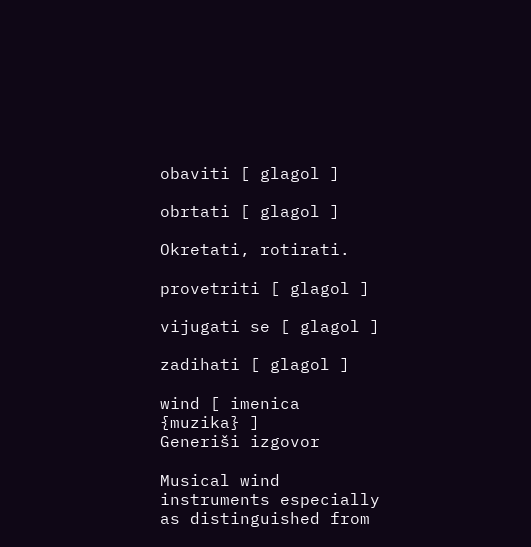obaviti [ glagol ]

obrtati [ glagol ]

Okretati, rotirati.

provetriti [ glagol ]

vijugati se [ glagol ]

zadihati [ glagol ]

wind [ imenica {muzika} ]
Generiši izgovor

Musical wind instruments especially as distinguished from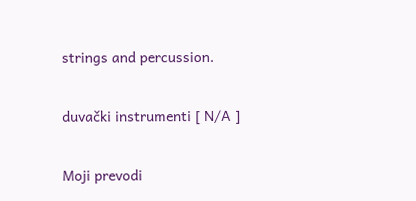strings and percussion.

duvački instrumenti [ N/A ]

Moji prevodi